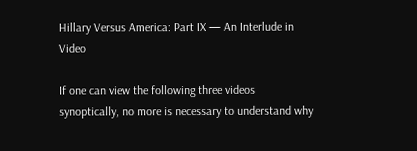Hillary Versus America: Part IX — An Interlude in Video

If one can view the following three videos synoptically, no more is necessary to understand why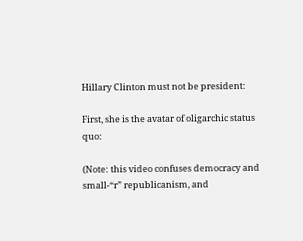Hillary Clinton must not be president:

First, she is the avatar of oligarchic status quo:

(Note: this video confuses democracy and small-“r” republicanism, and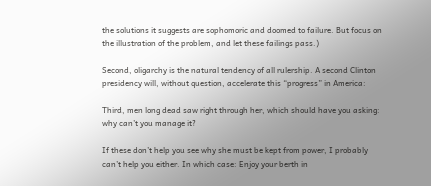the solutions it suggests are sophomoric and doomed to failure. But focus on the illustration of the problem, and let these failings pass.)

Second, oligarchy is the natural tendency of all rulership. A second Clinton presidency will, without question, accelerate this “progress” in America:

Third, men long dead saw right through her, which should have you asking: why can’t you manage it?

If these don’t help you see why she must be kept from power, I probably can’t help you either. In which case: Enjoy your berth in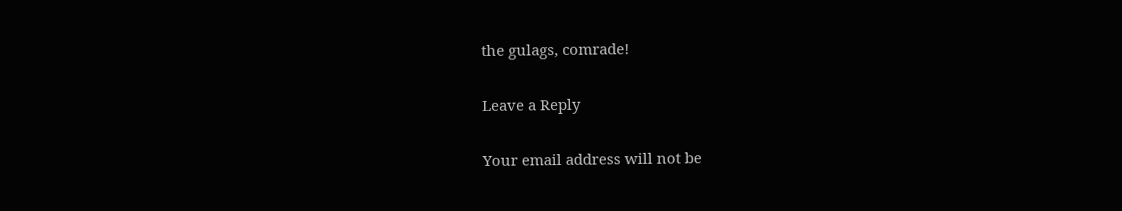the gulags, comrade!

Leave a Reply

Your email address will not be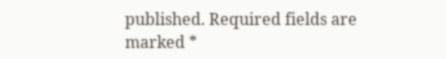published. Required fields are marked *